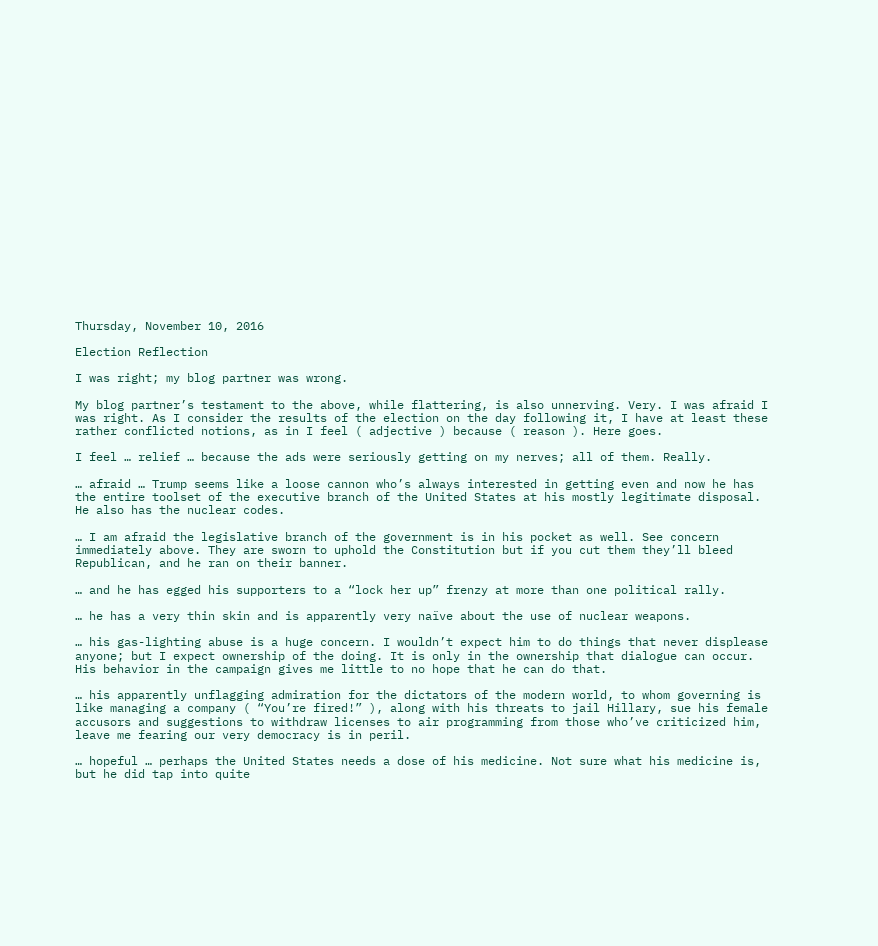Thursday, November 10, 2016

Election Reflection

I was right; my blog partner was wrong.

My blog partner’s testament to the above, while flattering, is also unnerving. Very. I was afraid I was right. As I consider the results of the election on the day following it, I have at least these rather conflicted notions, as in I feel ( adjective ) because ( reason ). Here goes.

I feel … relief … because the ads were seriously getting on my nerves; all of them. Really.

… afraid … Trump seems like a loose cannon who’s always interested in getting even and now he has the entire toolset of the executive branch of the United States at his mostly legitimate disposal. He also has the nuclear codes.

… I am afraid the legislative branch of the government is in his pocket as well. See concern immediately above. They are sworn to uphold the Constitution but if you cut them they’ll bleed Republican, and he ran on their banner.

… and he has egged his supporters to a “lock her up” frenzy at more than one political rally.

… he has a very thin skin and is apparently very naïve about the use of nuclear weapons.

… his gas-lighting abuse is a huge concern. I wouldn’t expect him to do things that never displease anyone; but I expect ownership of the doing. It is only in the ownership that dialogue can occur. His behavior in the campaign gives me little to no hope that he can do that.

… his apparently unflagging admiration for the dictators of the modern world, to whom governing is like managing a company ( “You’re fired!” ), along with his threats to jail Hillary, sue his female accusors and suggestions to withdraw licenses to air programming from those who’ve criticized him, leave me fearing our very democracy is in peril.

… hopeful … perhaps the United States needs a dose of his medicine. Not sure what his medicine is, but he did tap into quite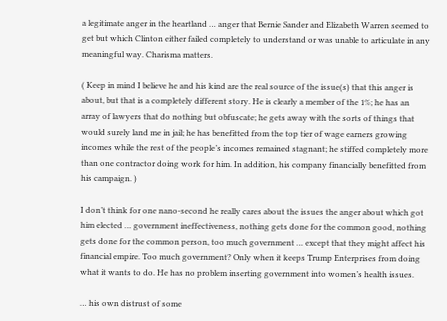a legitimate anger in the heartland … anger that Bernie Sander and Elizabeth Warren seemed to get but which Clinton either failed completely to understand or was unable to articulate in any meaningful way. Charisma matters.

( Keep in mind I believe he and his kind are the real source of the issue(s) that this anger is about, but that is a completely different story. He is clearly a member of the 1%; he has an array of lawyers that do nothing but obfuscate; he gets away with the sorts of things that would surely land me in jail; he has benefitted from the top tier of wage earners growing incomes while the rest of the people’s incomes remained stagnant; he stiffed completely more than one contractor doing work for him. In addition, his company financially benefitted from his campaign. )

I don’t think for one nano-second he really cares about the issues the anger about which got him elected … government ineffectiveness, nothing gets done for the common good, nothing gets done for the common person, too much government … except that they might affect his financial empire. Too much government? Only when it keeps Trump Enterprises from doing what it wants to do. He has no problem inserting government into women’s health issues.

… his own distrust of some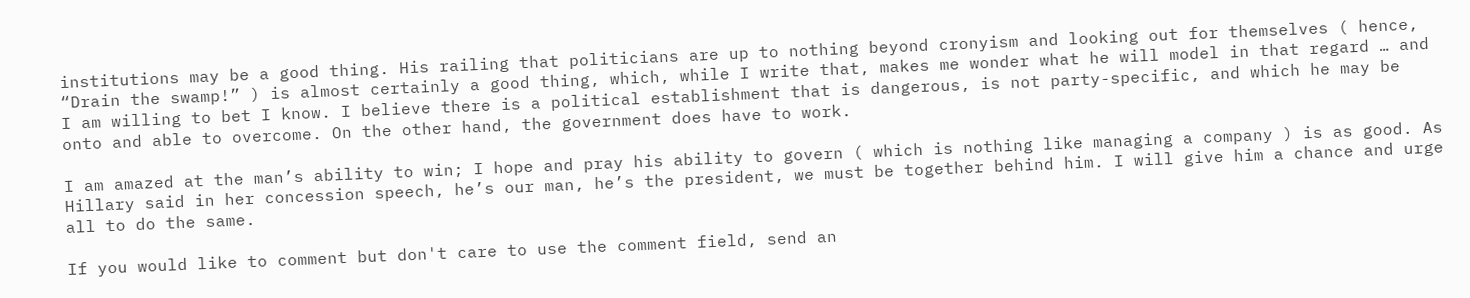institutions may be a good thing. His railing that politicians are up to nothing beyond cronyism and looking out for themselves ( hence, “Drain the swamp!” ) is almost certainly a good thing, which, while I write that, makes me wonder what he will model in that regard … and I am willing to bet I know. I believe there is a political establishment that is dangerous, is not party-specific, and which he may be onto and able to overcome. On the other hand, the government does have to work.

I am amazed at the man’s ability to win; I hope and pray his ability to govern ( which is nothing like managing a company ) is as good. As Hillary said in her concession speech, he’s our man, he’s the president, we must be together behind him. I will give him a chance and urge all to do the same.

If you would like to comment but don't care to use the comment field, send an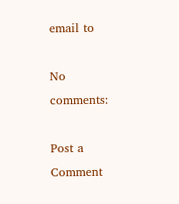email to

No comments:

Post a Comment